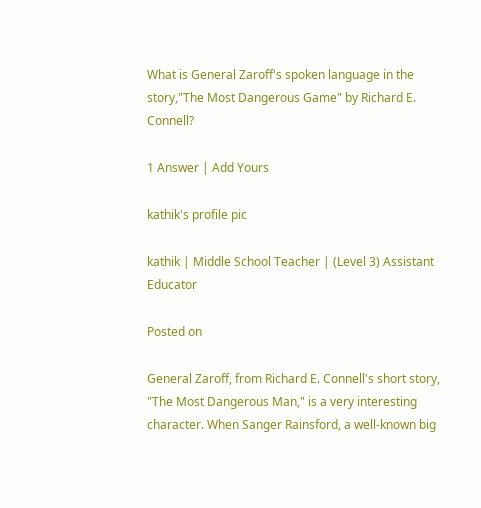What is General Zaroff's spoken language in the story,"The Most Dangerous Game" by Richard E. Connell?

1 Answer | Add Yours

kathik's profile pic

kathik | Middle School Teacher | (Level 3) Assistant Educator

Posted on

General Zaroff, from Richard E. Connell's short story, "The Most Dangerous Man," is a very interesting character. When Sanger Rainsford, a well-known big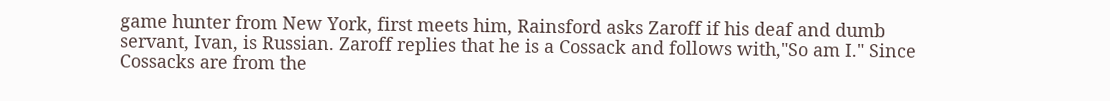game hunter from New York, first meets him, Rainsford asks Zaroff if his deaf and dumb servant, Ivan, is Russian. Zaroff replies that he is a Cossack and follows with,"So am I." Since Cossacks are from the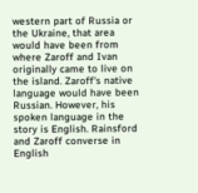western part of Russia or the Ukraine, that area would have been from where Zaroff and Ivan originally came to live on the island. Zaroff's native language would have been Russian. However, his spoken language in the story is English. Rainsford and Zaroff converse in English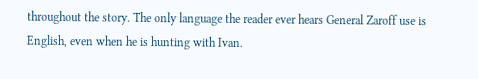throughout the story. The only language the reader ever hears General Zaroff use is English, even when he is hunting with Ivan.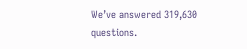We’ve answered 319,630 questions.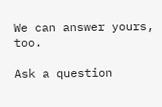We can answer yours, too.

Ask a question